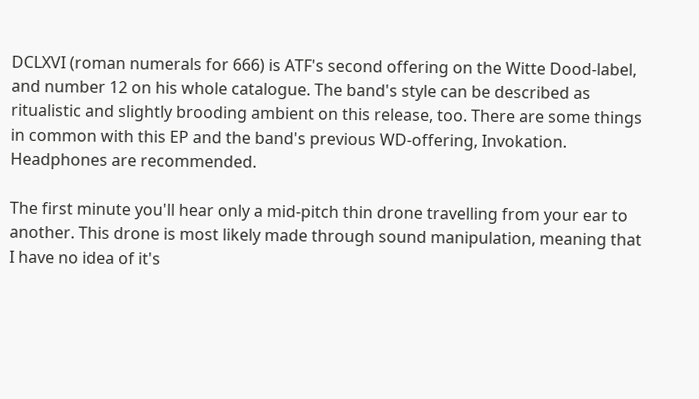DCLXVI (roman numerals for 666) is ATF's second offering on the Witte Dood-label, and number 12 on his whole catalogue. The band's style can be described as ritualistic and slightly brooding ambient on this release, too. There are some things in common with this EP and the band's previous WD-offering, Invokation. Headphones are recommended.

The first minute you'll hear only a mid-pitch thin drone travelling from your ear to another. This drone is most likely made through sound manipulation, meaning that I have no idea of it's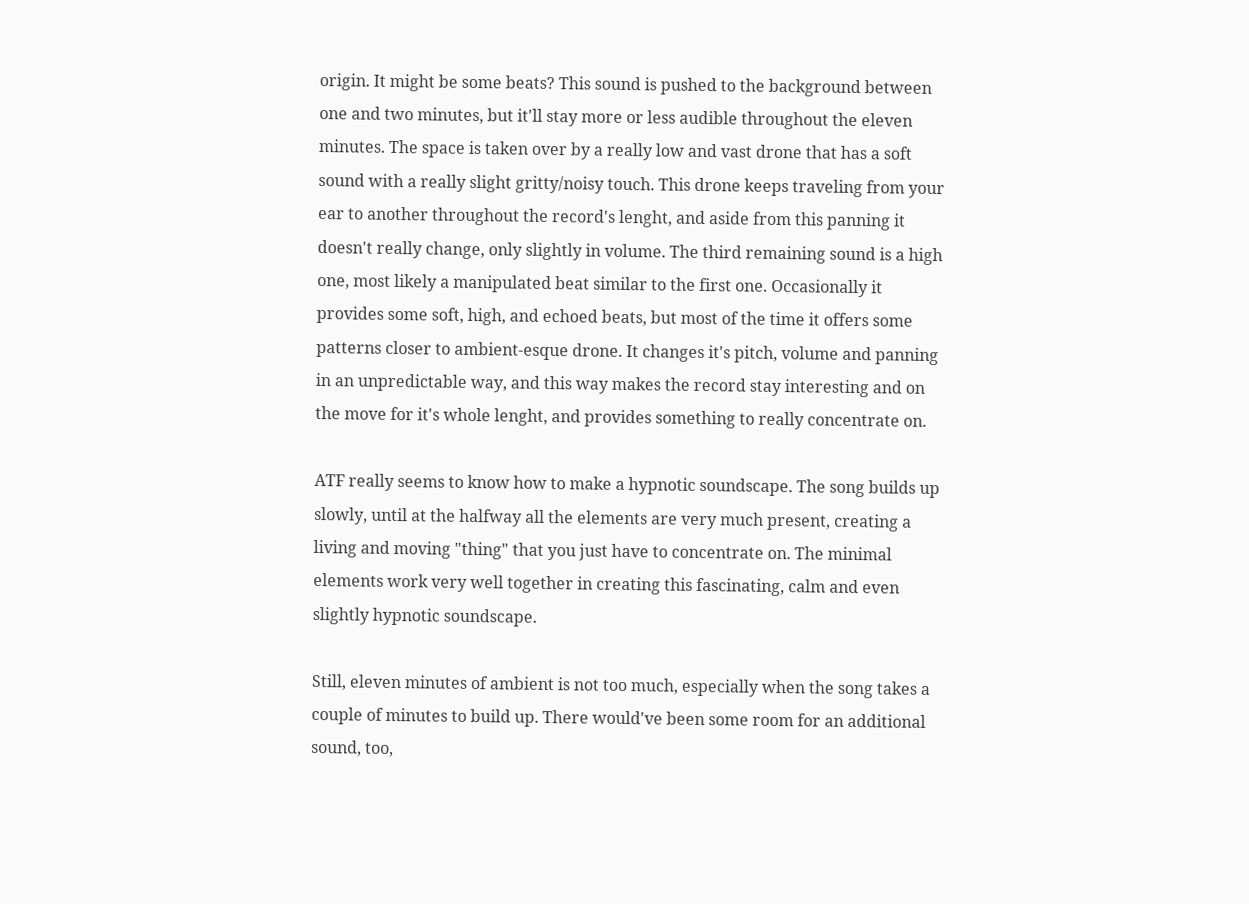origin. It might be some beats? This sound is pushed to the background between one and two minutes, but it'll stay more or less audible throughout the eleven minutes. The space is taken over by a really low and vast drone that has a soft sound with a really slight gritty/noisy touch. This drone keeps traveling from your ear to another throughout the record's lenght, and aside from this panning it doesn't really change, only slightly in volume. The third remaining sound is a high one, most likely a manipulated beat similar to the first one. Occasionally it provides some soft, high, and echoed beats, but most of the time it offers some patterns closer to ambient-esque drone. It changes it's pitch, volume and panning in an unpredictable way, and this way makes the record stay interesting and on the move for it's whole lenght, and provides something to really concentrate on.

ATF really seems to know how to make a hypnotic soundscape. The song builds up slowly, until at the halfway all the elements are very much present, creating a living and moving "thing" that you just have to concentrate on. The minimal elements work very well together in creating this fascinating, calm and even slightly hypnotic soundscape.

Still, eleven minutes of ambient is not too much, especially when the song takes a couple of minutes to build up. There would've been some room for an additional sound, too,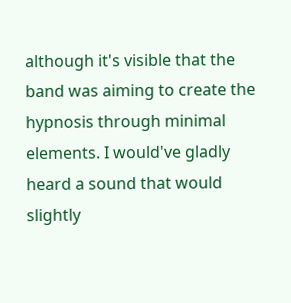although it's visible that the band was aiming to create the hypnosis through minimal elements. I would've gladly heard a sound that would slightly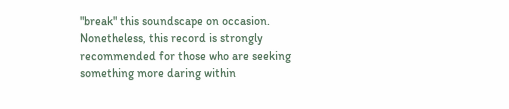"break" this soundscape on occasion. Nonetheless, this record is strongly recommended for those who are seeking something more daring within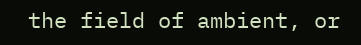the field of ambient, or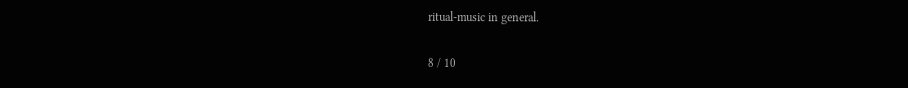ritual-music in general.

8 / 10